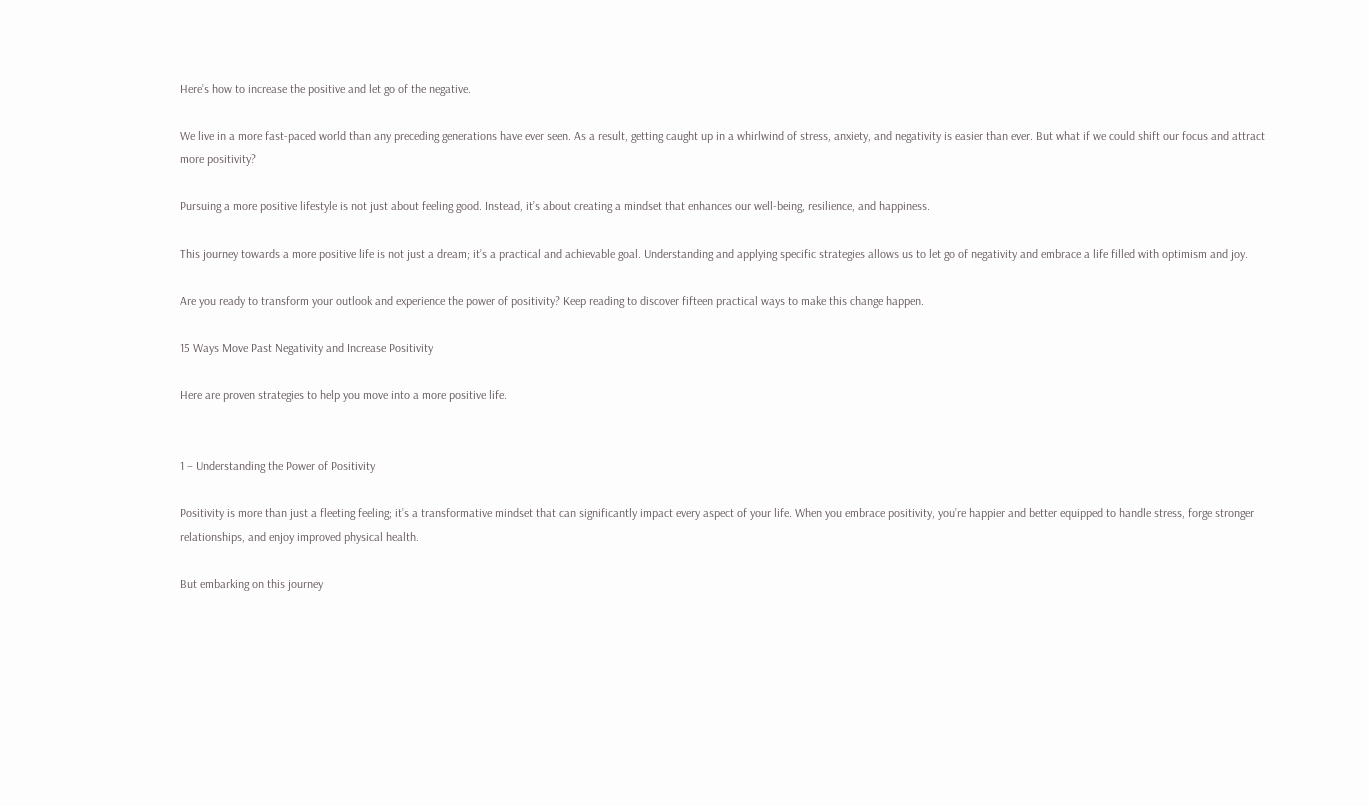Here’s how to increase the positive and let go of the negative.

We live in a more fast-paced world than any preceding generations have ever seen. As a result, getting caught up in a whirlwind of stress, anxiety, and negativity is easier than ever. But what if we could shift our focus and attract more positivity?

Pursuing a more positive lifestyle is not just about feeling good. Instead, it’s about creating a mindset that enhances our well-being, resilience, and happiness.

This journey towards a more positive life is not just a dream; it’s a practical and achievable goal. Understanding and applying specific strategies allows us to let go of negativity and embrace a life filled with optimism and joy.

Are you ready to transform your outlook and experience the power of positivity? Keep reading to discover fifteen practical ways to make this change happen.

15 Ways Move Past Negativity and Increase Positivity

Here are proven strategies to help you move into a more positive life.


1 – Understanding the Power of Positivity

Positivity is more than just a fleeting feeling; it’s a transformative mindset that can significantly impact every aspect of your life. When you embrace positivity, you’re happier and better equipped to handle stress, forge stronger relationships, and enjoy improved physical health.

But embarking on this journey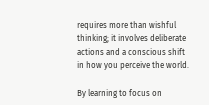requires more than wishful thinking; it involves deliberate actions and a conscious shift in how you perceive the world.

By learning to focus on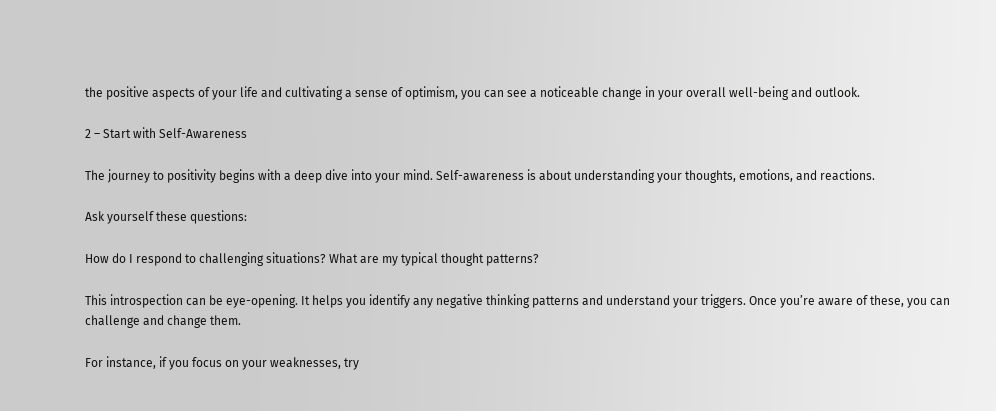the positive aspects of your life and cultivating a sense of optimism, you can see a noticeable change in your overall well-being and outlook.

2 – Start with Self-Awareness

The journey to positivity begins with a deep dive into your mind. Self-awareness is about understanding your thoughts, emotions, and reactions.

Ask yourself these questions:

How do I respond to challenging situations? What are my typical thought patterns?

This introspection can be eye-opening. It helps you identify any negative thinking patterns and understand your triggers. Once you’re aware of these, you can challenge and change them.

For instance, if you focus on your weaknesses, try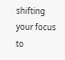shifting your focus to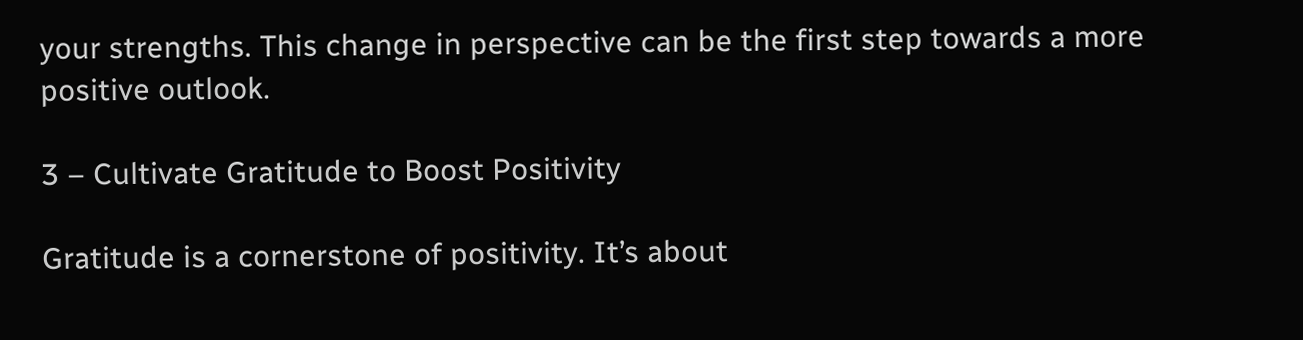your strengths. This change in perspective can be the first step towards a more positive outlook.

3 – Cultivate Gratitude to Boost Positivity

Gratitude is a cornerstone of positivity. It’s about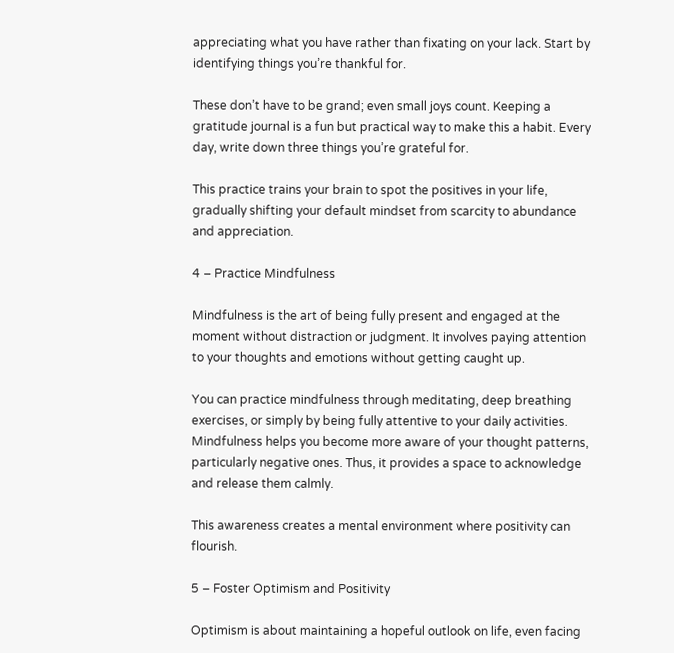appreciating what you have rather than fixating on your lack. Start by identifying things you’re thankful for.

These don’t have to be grand; even small joys count. Keeping a gratitude journal is a fun but practical way to make this a habit. Every day, write down three things you’re grateful for.

This practice trains your brain to spot the positives in your life, gradually shifting your default mindset from scarcity to abundance and appreciation.

4 – Practice Mindfulness

Mindfulness is the art of being fully present and engaged at the moment without distraction or judgment. It involves paying attention to your thoughts and emotions without getting caught up.

You can practice mindfulness through meditating, deep breathing exercises, or simply by being fully attentive to your daily activities. Mindfulness helps you become more aware of your thought patterns, particularly negative ones. Thus, it provides a space to acknowledge and release them calmly.

This awareness creates a mental environment where positivity can flourish.

5 – Foster Optimism and Positivity

Optimism is about maintaining a hopeful outlook on life, even facing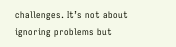challenges. It’s not about ignoring problems but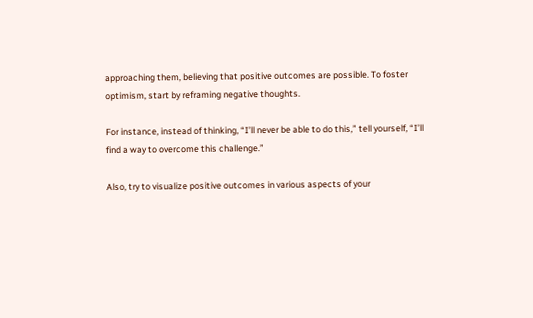approaching them, believing that positive outcomes are possible. To foster optimism, start by reframing negative thoughts.

For instance, instead of thinking, “I’ll never be able to do this,” tell yourself, “I’ll find a way to overcome this challenge.”

Also, try to visualize positive outcomes in various aspects of your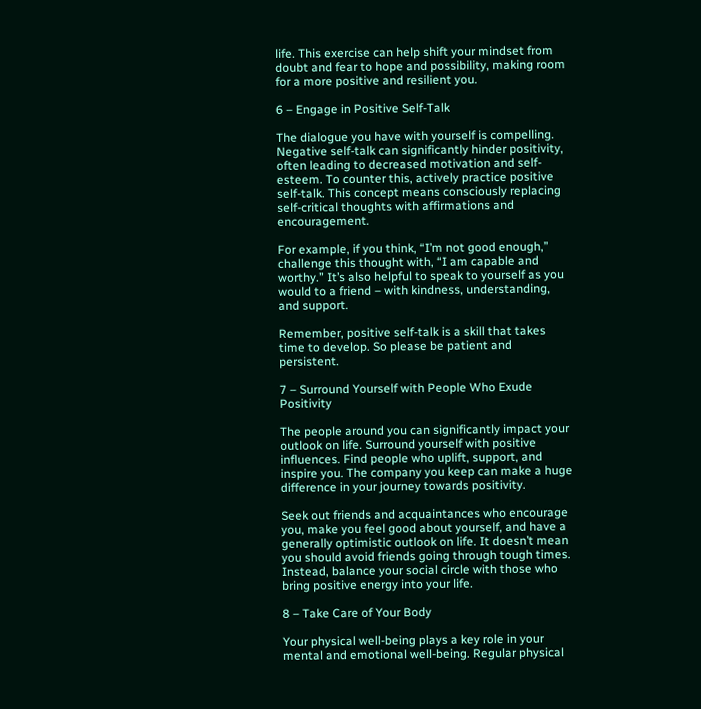life. This exercise can help shift your mindset from doubt and fear to hope and possibility, making room for a more positive and resilient you.

6 – Engage in Positive Self-Talk

The dialogue you have with yourself is compelling. Negative self-talk can significantly hinder positivity, often leading to decreased motivation and self-esteem. To counter this, actively practice positive self-talk. This concept means consciously replacing self-critical thoughts with affirmations and encouragement.

For example, if you think, “I’m not good enough,” challenge this thought with, “I am capable and worthy.” It’s also helpful to speak to yourself as you would to a friend – with kindness, understanding, and support.

Remember, positive self-talk is a skill that takes time to develop. So please be patient and persistent.

7 – Surround Yourself with People Who Exude Positivity

The people around you can significantly impact your outlook on life. Surround yourself with positive influences. Find people who uplift, support, and inspire you. The company you keep can make a huge difference in your journey towards positivity.

Seek out friends and acquaintances who encourage you, make you feel good about yourself, and have a generally optimistic outlook on life. It doesn’t mean you should avoid friends going through tough times. Instead, balance your social circle with those who bring positive energy into your life.

8 – Take Care of Your Body

Your physical well-being plays a key role in your mental and emotional well-being. Regular physical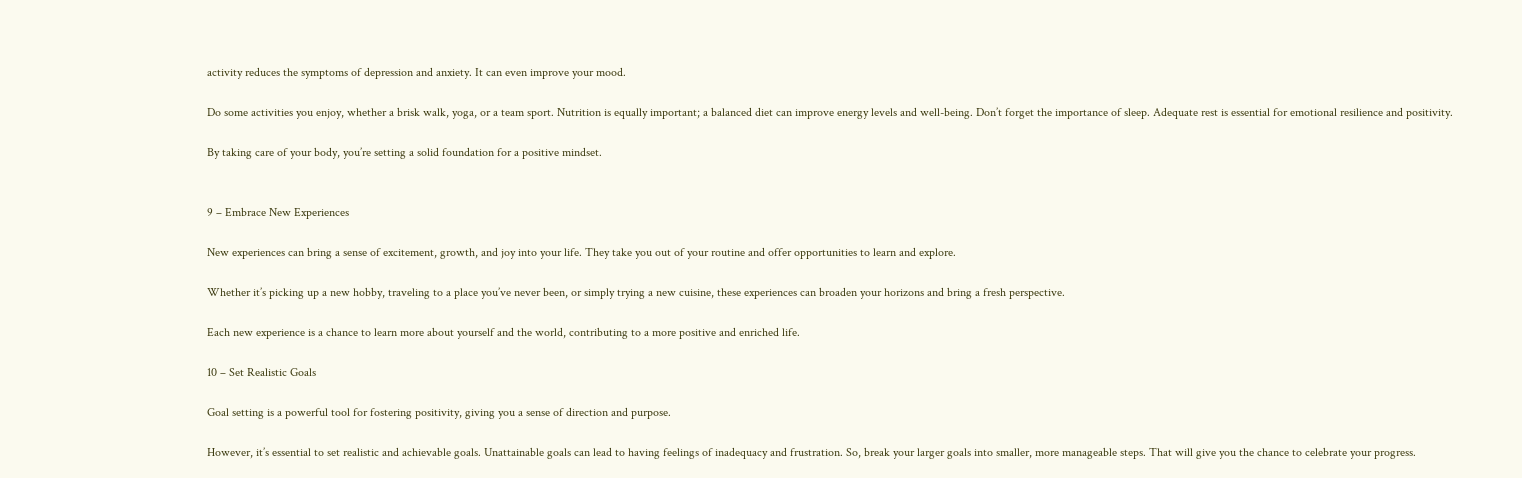activity reduces the symptoms of depression and anxiety. It can even improve your mood.

Do some activities you enjoy, whether a brisk walk, yoga, or a team sport. Nutrition is equally important; a balanced diet can improve energy levels and well-being. Don’t forget the importance of sleep. Adequate rest is essential for emotional resilience and positivity.

By taking care of your body, you’re setting a solid foundation for a positive mindset.


9 – Embrace New Experiences

New experiences can bring a sense of excitement, growth, and joy into your life. They take you out of your routine and offer opportunities to learn and explore.

Whether it’s picking up a new hobby, traveling to a place you’ve never been, or simply trying a new cuisine, these experiences can broaden your horizons and bring a fresh perspective.

Each new experience is a chance to learn more about yourself and the world, contributing to a more positive and enriched life.

10 – Set Realistic Goals

Goal setting is a powerful tool for fostering positivity, giving you a sense of direction and purpose.

However, it’s essential to set realistic and achievable goals. Unattainable goals can lead to having feelings of inadequacy and frustration. So, break your larger goals into smaller, more manageable steps. That will give you the chance to celebrate your progress.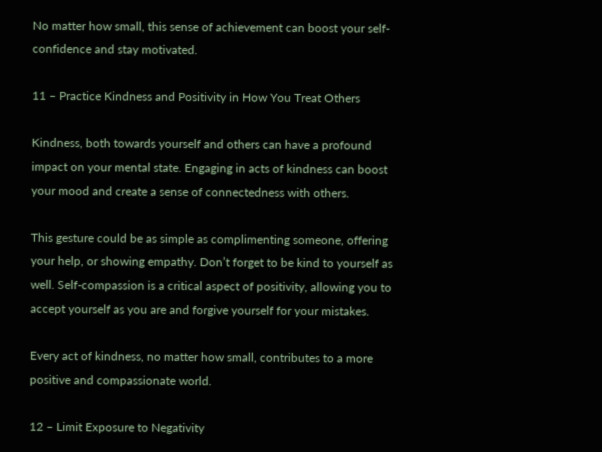No matter how small, this sense of achievement can boost your self-confidence and stay motivated.

11 – Practice Kindness and Positivity in How You Treat Others

Kindness, both towards yourself and others can have a profound impact on your mental state. Engaging in acts of kindness can boost your mood and create a sense of connectedness with others.

This gesture could be as simple as complimenting someone, offering your help, or showing empathy. Don’t forget to be kind to yourself as well. Self-compassion is a critical aspect of positivity, allowing you to accept yourself as you are and forgive yourself for your mistakes.

Every act of kindness, no matter how small, contributes to a more positive and compassionate world.

12 – Limit Exposure to Negativity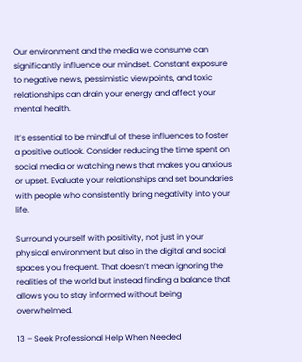Our environment and the media we consume can significantly influence our mindset. Constant exposure to negative news, pessimistic viewpoints, and toxic relationships can drain your energy and affect your mental health.

It’s essential to be mindful of these influences to foster a positive outlook. Consider reducing the time spent on social media or watching news that makes you anxious or upset. Evaluate your relationships and set boundaries with people who consistently bring negativity into your life.

Surround yourself with positivity, not just in your physical environment but also in the digital and social spaces you frequent. That doesn’t mean ignoring the realities of the world but instead finding a balance that allows you to stay informed without being overwhelmed.

13 – Seek Professional Help When Needed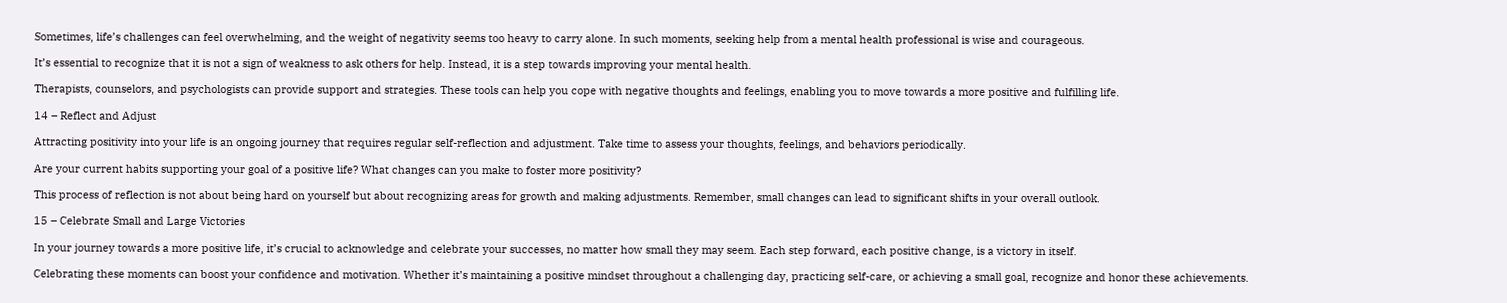Sometimes, life’s challenges can feel overwhelming, and the weight of negativity seems too heavy to carry alone. In such moments, seeking help from a mental health professional is wise and courageous.

It’s essential to recognize that it is not a sign of weakness to ask others for help. Instead, it is a step towards improving your mental health.

Therapists, counselors, and psychologists can provide support and strategies. These tools can help you cope with negative thoughts and feelings, enabling you to move towards a more positive and fulfilling life.

14 – Reflect and Adjust

Attracting positivity into your life is an ongoing journey that requires regular self-reflection and adjustment. Take time to assess your thoughts, feelings, and behaviors periodically.

Are your current habits supporting your goal of a positive life? What changes can you make to foster more positivity?

This process of reflection is not about being hard on yourself but about recognizing areas for growth and making adjustments. Remember, small changes can lead to significant shifts in your overall outlook.

15 – Celebrate Small and Large Victories

In your journey towards a more positive life, it’s crucial to acknowledge and celebrate your successes, no matter how small they may seem. Each step forward, each positive change, is a victory in itself.

Celebrating these moments can boost your confidence and motivation. Whether it’s maintaining a positive mindset throughout a challenging day, practicing self-care, or achieving a small goal, recognize and honor these achievements.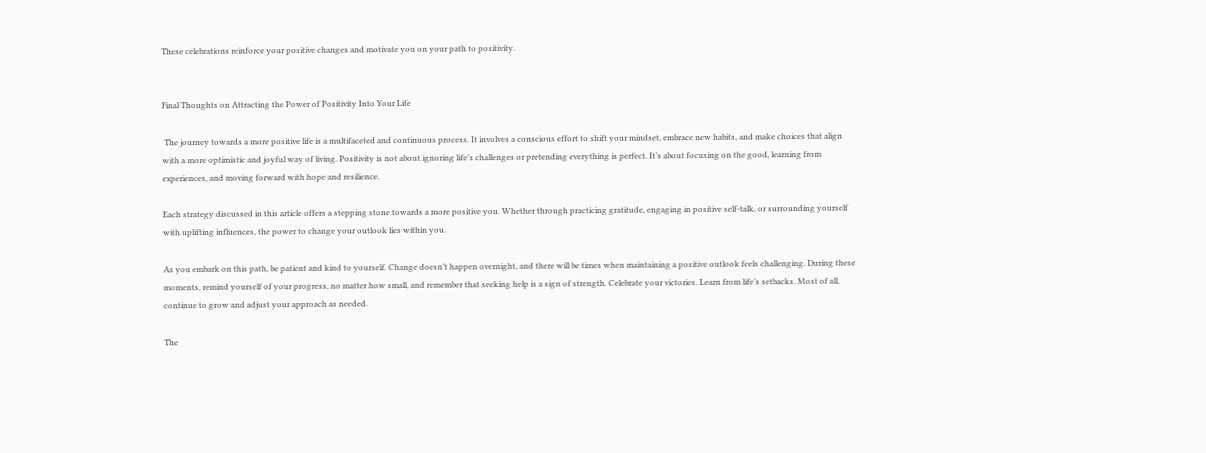These celebrations reinforce your positive changes and motivate you on your path to positivity.


Final Thoughts on Attracting the Power of Positivity Into Your Life

 The journey towards a more positive life is a multifaceted and continuous process. It involves a conscious effort to shift your mindset, embrace new habits, and make choices that align with a more optimistic and joyful way of living. Positivity is not about ignoring life’s challenges or pretending everything is perfect. It’s about focusing on the good, learning from experiences, and moving forward with hope and resilience.

Each strategy discussed in this article offers a stepping stone towards a more positive you. Whether through practicing gratitude, engaging in positive self-talk, or surrounding yourself with uplifting influences, the power to change your outlook lies within you.

As you embark on this path, be patient and kind to yourself. Change doesn’t happen overnight, and there will be times when maintaining a positive outlook feels challenging. During these moments, remind yourself of your progress, no matter how small, and remember that seeking help is a sign of strength. Celebrate your victories. Learn from life’s setbacks. Most of all, continue to grow and adjust your approach as needed.

The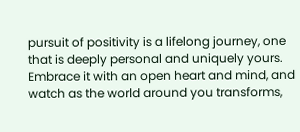pursuit of positivity is a lifelong journey, one that is deeply personal and uniquely yours. Embrace it with an open heart and mind, and watch as the world around you transforms,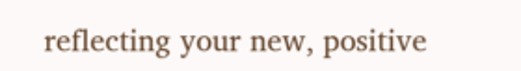reflecting your new, positive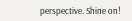perspective. Shine on!